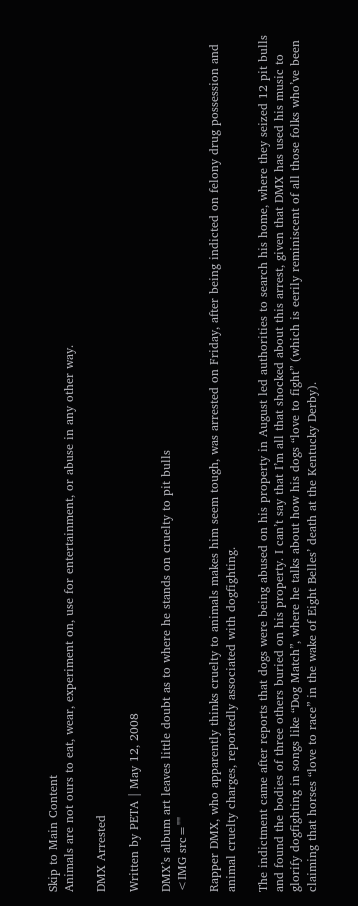Skip to Main Content
Animals are not ours to eat, wear, experiment on, use for entertainment, or abuse in any other way.

DMX Arrested

Written by PETA | May 12, 2008

DMX’s album art leaves little doubt as to where he stands on cruelty to pit bulls
<IMG src=""

Rapper DMX, who apparently thinks cruelty to animals makes him seem tough, was arrested on Friday, after being indicted on felony drug possession and animal cruelty charges, reportedly associated with dogfighting.

The indictment came after reports that dogs were being abused on his property in August led authorities to search his home, where they seized 12 pit bulls and found the bodies of three others buried on his property. I can’t say that I’m all that shocked about this arrest, given that DMX has used his music to glorify dogfighting in songs like “Dog Match”, where he talks about how his dogs “love to fight” (which is eerily reminiscent of all those folks who’ve been claiming that horses “love to race” in the wake of Eight Belles’ death at the Kentucky Derby).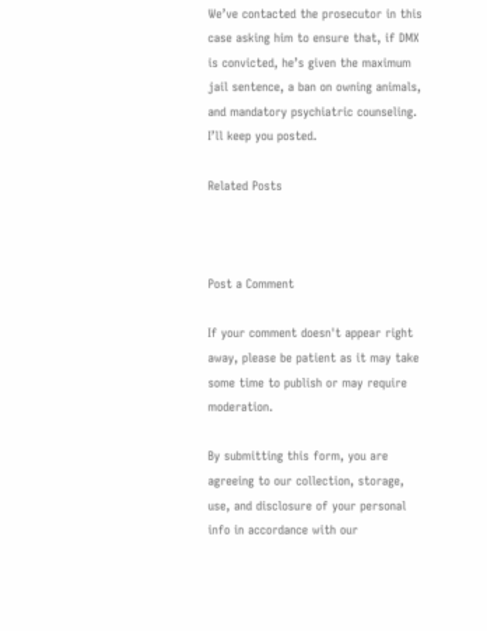We’ve contacted the prosecutor in this case asking him to ensure that, if DMX is convicted, he’s given the maximum jail sentence, a ban on owning animals, and mandatory psychiatric counseling. I’ll keep you posted.

Related Posts



Post a Comment

If your comment doesn't appear right away, please be patient as it may take some time to publish or may require moderation.

By submitting this form, you are agreeing to our collection, storage, use, and disclosure of your personal info in accordance with our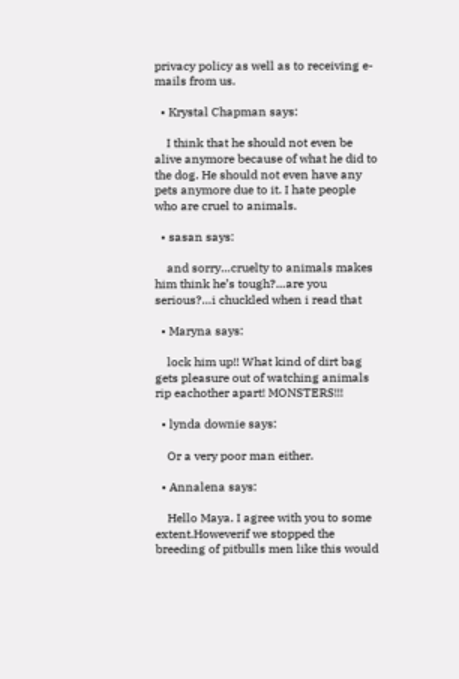privacy policy as well as to receiving e-mails from us.

  • Krystal Chapman says:

    I think that he should not even be alive anymore because of what he did to the dog. He should not even have any pets anymore due to it. I hate people who are cruel to animals.

  • sasan says:

    and sorry…cruelty to animals makes him think he’s tough?…are you serious?…i chuckled when i read that

  • Maryna says:

    lock him up!! What kind of dirt bag gets pleasure out of watching animals rip eachother apart! MONSTERS!!!

  • lynda downie says:

    Or a very poor man either.

  • Annalena says:

    Hello Maya. I agree with you to some extent.Howeverif we stopped the breeding of pitbulls men like this would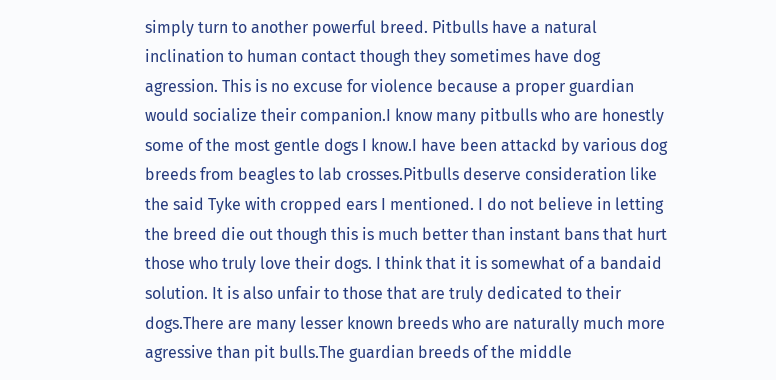simply turn to another powerful breed. Pitbulls have a natural inclination to human contact though they sometimes have dog agression. This is no excuse for violence because a proper guardian would socialize their companion.I know many pitbulls who are honestly some of the most gentle dogs I know.I have been attackd by various dog breeds from beagles to lab crosses.Pitbulls deserve consideration like the said Tyke with cropped ears I mentioned. I do not believe in letting the breed die out though this is much better than instant bans that hurt those who truly love their dogs. I think that it is somewhat of a bandaid solution. It is also unfair to those that are truly dedicated to their dogs.There are many lesser known breeds who are naturally much more agressive than pit bulls.The guardian breeds of the middle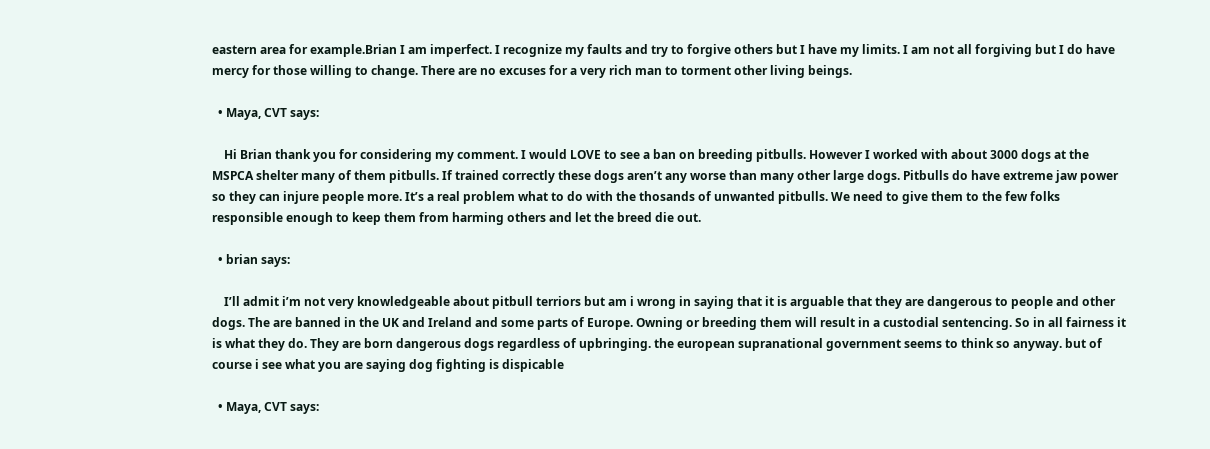eastern area for example.Brian I am imperfect. I recognize my faults and try to forgive others but I have my limits. I am not all forgiving but I do have mercy for those willing to change. There are no excuses for a very rich man to torment other living beings.

  • Maya, CVT says:

    Hi Brian thank you for considering my comment. I would LOVE to see a ban on breeding pitbulls. However I worked with about 3000 dogs at the MSPCA shelter many of them pitbulls. If trained correctly these dogs aren’t any worse than many other large dogs. Pitbulls do have extreme jaw power so they can injure people more. It’s a real problem what to do with the thosands of unwanted pitbulls. We need to give them to the few folks responsible enough to keep them from harming others and let the breed die out.

  • brian says:

    I’ll admit i’m not very knowledgeable about pitbull terriors but am i wrong in saying that it is arguable that they are dangerous to people and other dogs. The are banned in the UK and Ireland and some parts of Europe. Owning or breeding them will result in a custodial sentencing. So in all fairness it is what they do. They are born dangerous dogs regardless of upbringing. the european supranational government seems to think so anyway. but of course i see what you are saying dog fighting is dispicable

  • Maya, CVT says: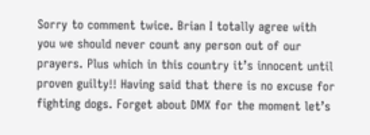Sorry to comment twice. Brian I totally agree with you we should never count any person out of our prayers. Plus which in this country it’s innocent until proven guilty!! Having said that there is no excuse for fighting dogs. Forget about DMX for the moment let’s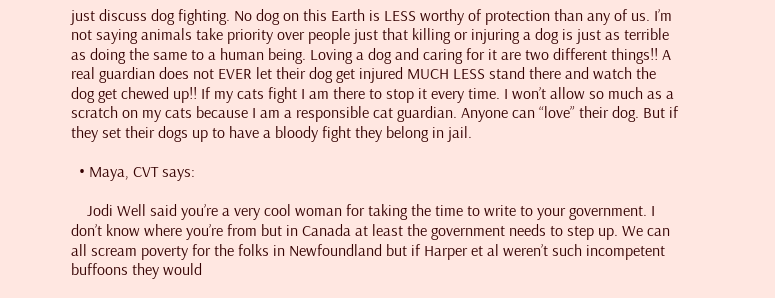just discuss dog fighting. No dog on this Earth is LESS worthy of protection than any of us. I’m not saying animals take priority over people just that killing or injuring a dog is just as terrible as doing the same to a human being. Loving a dog and caring for it are two different things!! A real guardian does not EVER let their dog get injured MUCH LESS stand there and watch the dog get chewed up!! If my cats fight I am there to stop it every time. I won’t allow so much as a scratch on my cats because I am a responsible cat guardian. Anyone can “love” their dog. But if they set their dogs up to have a bloody fight they belong in jail.

  • Maya, CVT says:

    Jodi Well said you’re a very cool woman for taking the time to write to your government. I don’t know where you’re from but in Canada at least the government needs to step up. We can all scream poverty for the folks in Newfoundland but if Harper et al weren’t such incompetent buffoons they would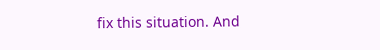fix this situation. And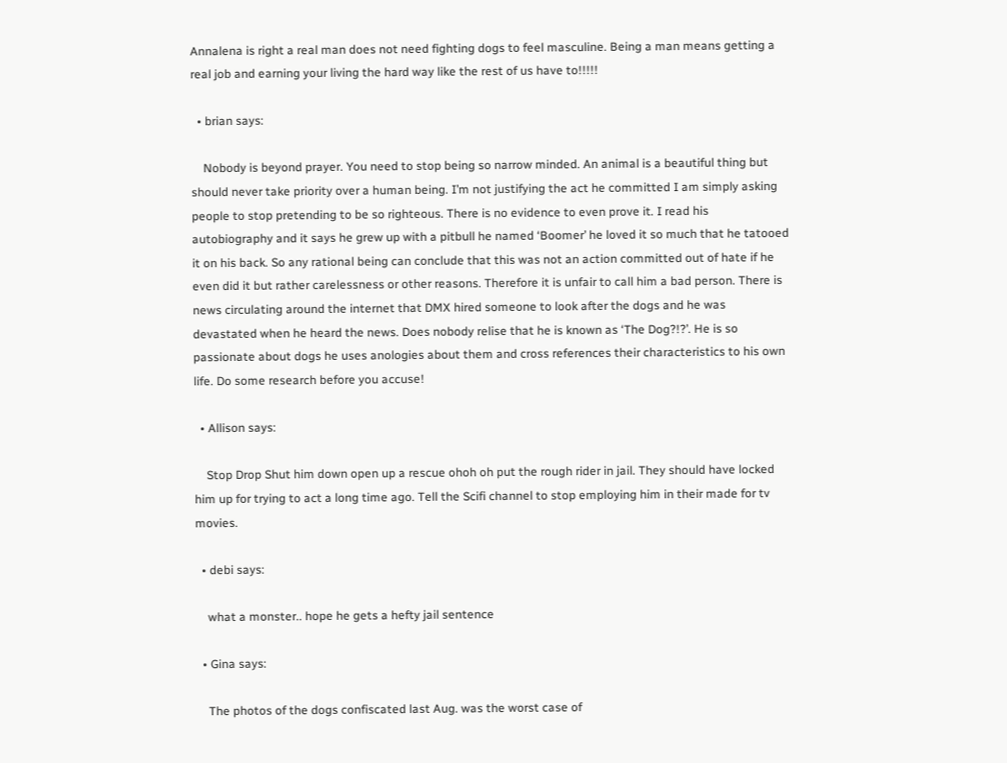Annalena is right a real man does not need fighting dogs to feel masculine. Being a man means getting a real job and earning your living the hard way like the rest of us have to!!!!!

  • brian says:

    Nobody is beyond prayer. You need to stop being so narrow minded. An animal is a beautiful thing but should never take priority over a human being. I’m not justifying the act he committed I am simply asking people to stop pretending to be so righteous. There is no evidence to even prove it. I read his autobiography and it says he grew up with a pitbull he named ‘Boomer’ he loved it so much that he tatooed it on his back. So any rational being can conclude that this was not an action committed out of hate if he even did it but rather carelessness or other reasons. Therefore it is unfair to call him a bad person. There is news circulating around the internet that DMX hired someone to look after the dogs and he was devastated when he heard the news. Does nobody relise that he is known as ‘The Dog?!?’. He is so passionate about dogs he uses anologies about them and cross references their characteristics to his own life. Do some research before you accuse!

  • Allison says:

    Stop Drop Shut him down open up a rescue ohoh oh put the rough rider in jail. They should have locked him up for trying to act a long time ago. Tell the Scifi channel to stop employing him in their made for tv movies.

  • debi says:

    what a monster.. hope he gets a hefty jail sentence

  • Gina says:

    The photos of the dogs confiscated last Aug. was the worst case of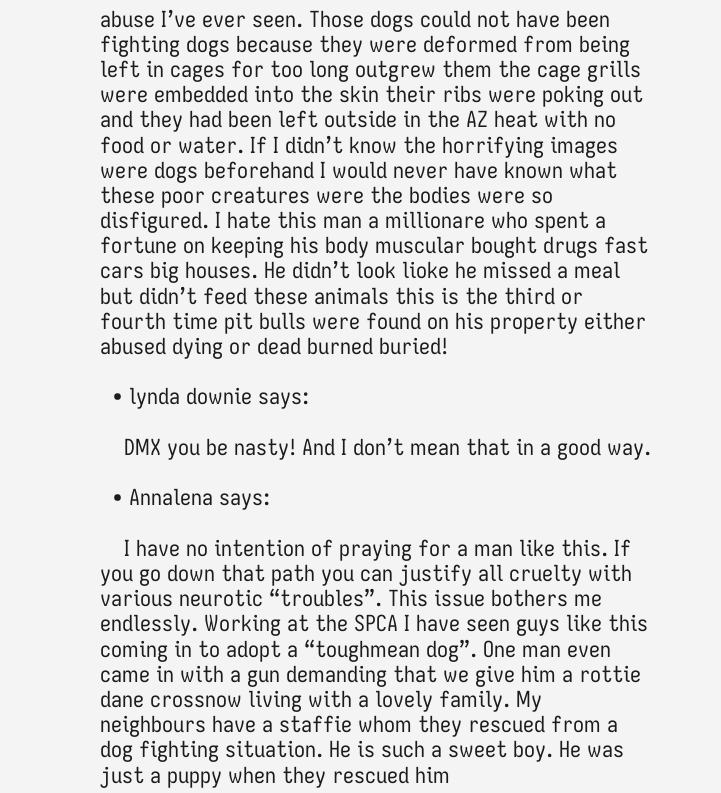abuse I’ve ever seen. Those dogs could not have been fighting dogs because they were deformed from being left in cages for too long outgrew them the cage grills were embedded into the skin their ribs were poking out and they had been left outside in the AZ heat with no food or water. If I didn’t know the horrifying images were dogs beforehand I would never have known what these poor creatures were the bodies were so disfigured. I hate this man a millionare who spent a fortune on keeping his body muscular bought drugs fast cars big houses. He didn’t look lioke he missed a meal but didn’t feed these animals this is the third or fourth time pit bulls were found on his property either abused dying or dead burned buried!

  • lynda downie says:

    DMX you be nasty! And I don’t mean that in a good way.

  • Annalena says:

    I have no intention of praying for a man like this. If you go down that path you can justify all cruelty with various neurotic “troubles”. This issue bothers me endlessly. Working at the SPCA I have seen guys like this coming in to adopt a “toughmean dog”. One man even came in with a gun demanding that we give him a rottie dane crossnow living with a lovely family. My neighbours have a staffie whom they rescued from a dog fighting situation. He is such a sweet boy. He was just a puppy when they rescued him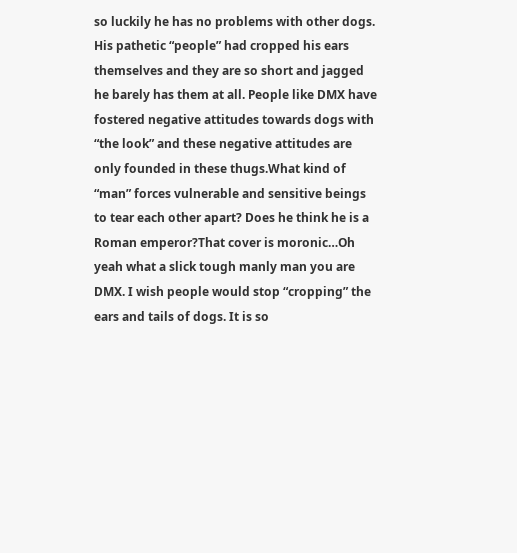so luckily he has no problems with other dogs. His pathetic “people” had cropped his ears themselves and they are so short and jagged he barely has them at all. People like DMX have fostered negative attitudes towards dogs with “the look” and these negative attitudes are only founded in these thugs.What kind of “man” forces vulnerable and sensitive beings to tear each other apart? Does he think he is a Roman emperor?That cover is moronic…Oh yeah what a slick tough manly man you are DMX. I wish people would stop “cropping” the ears and tails of dogs. It is so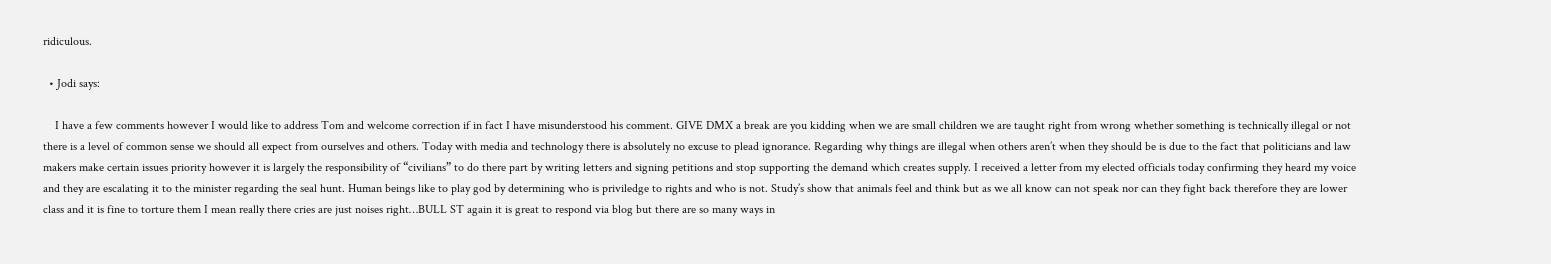ridiculous.

  • Jodi says:

    I have a few comments however I would like to address Tom and welcome correction if in fact I have misunderstood his comment. GIVE DMX a break are you kidding when we are small children we are taught right from wrong whether something is technically illegal or not there is a level of common sense we should all expect from ourselves and others. Today with media and technology there is absolutely no excuse to plead ignorance. Regarding why things are illegal when others aren’t when they should be is due to the fact that politicians and law makers make certain issues priority however it is largely the responsibility of “civilians” to do there part by writing letters and signing petitions and stop supporting the demand which creates supply. I received a letter from my elected officials today confirming they heard my voice and they are escalating it to the minister regarding the seal hunt. Human beings like to play god by determining who is priviledge to rights and who is not. Study’s show that animals feel and think but as we all know can not speak nor can they fight back therefore they are lower class and it is fine to torture them I mean really there cries are just noises right…BULL ST again it is great to respond via blog but there are so many ways in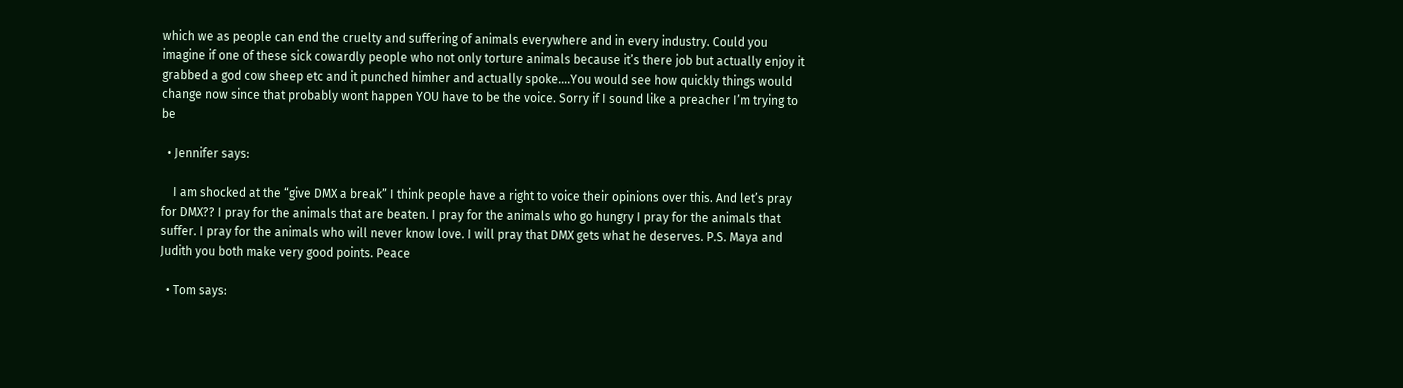which we as people can end the cruelty and suffering of animals everywhere and in every industry. Could you imagine if one of these sick cowardly people who not only torture animals because it’s there job but actually enjoy it grabbed a god cow sheep etc and it punched himher and actually spoke….You would see how quickly things would change now since that probably wont happen YOU have to be the voice. Sorry if I sound like a preacher I’m trying to be

  • Jennifer says:

    I am shocked at the “give DMX a break” I think people have a right to voice their opinions over this. And let’s pray for DMX?? I pray for the animals that are beaten. I pray for the animals who go hungry I pray for the animals that suffer. I pray for the animals who will never know love. I will pray that DMX gets what he deserves. P.S. Maya and Judith you both make very good points. Peace

  • Tom says: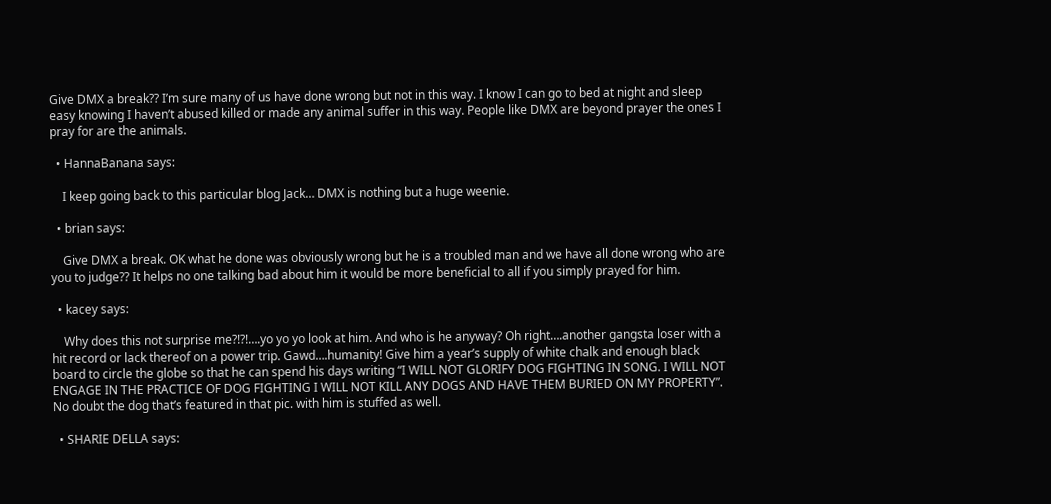Give DMX a break?? I’m sure many of us have done wrong but not in this way. I know I can go to bed at night and sleep easy knowing I haven’t abused killed or made any animal suffer in this way. People like DMX are beyond prayer the ones I pray for are the animals.

  • HannaBanana says:

    I keep going back to this particular blog Jack… DMX is nothing but a huge weenie.

  • brian says:

    Give DMX a break. OK what he done was obviously wrong but he is a troubled man and we have all done wrong who are you to judge?? It helps no one talking bad about him it would be more beneficial to all if you simply prayed for him.

  • kacey says:

    Why does this not surprise me?!?!….yo yo yo look at him. And who is he anyway? Oh right….another gangsta loser with a hit record or lack thereof on a power trip. Gawd….humanity! Give him a year’s supply of white chalk and enough black board to circle the globe so that he can spend his days writing “I WILL NOT GLORIFY DOG FIGHTING IN SONG. I WILL NOT ENGAGE IN THE PRACTICE OF DOG FIGHTING I WILL NOT KILL ANY DOGS AND HAVE THEM BURIED ON MY PROPERTY”. No doubt the dog that’s featured in that pic. with him is stuffed as well.

  • SHARIE DELLA says: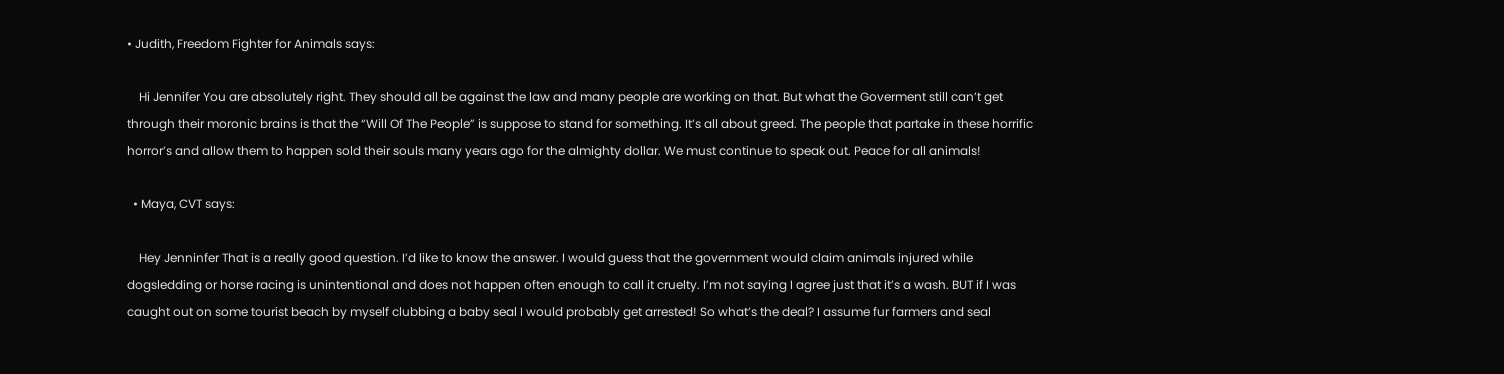• Judith, Freedom Fighter for Animals says:

    Hi Jennifer You are absolutely right. They should all be against the law and many people are working on that. But what the Goverment still can’t get through their moronic brains is that the “Will Of The People” is suppose to stand for something. It’s all about greed. The people that partake in these horrific horror’s and allow them to happen sold their souls many years ago for the almighty dollar. We must continue to speak out. Peace for all animals!

  • Maya, CVT says:

    Hey Jenninfer That is a really good question. I’d like to know the answer. I would guess that the government would claim animals injured while dogsledding or horse racing is unintentional and does not happen often enough to call it cruelty. I’m not saying I agree just that it’s a wash. BUT if I was caught out on some tourist beach by myself clubbing a baby seal I would probably get arrested! So what’s the deal? I assume fur farmers and seal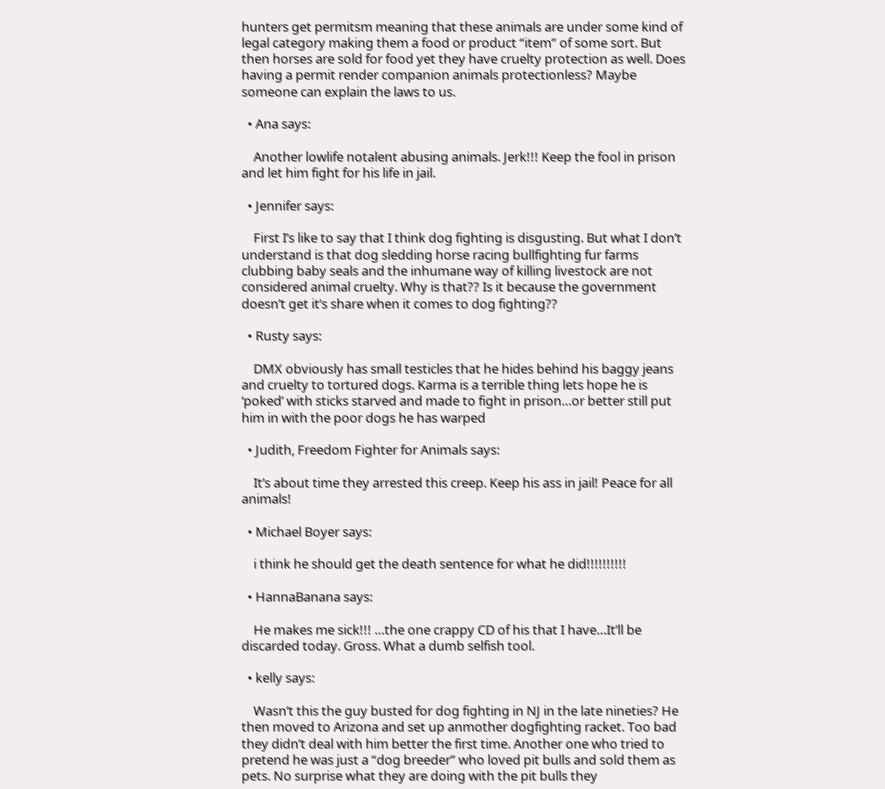hunters get permitsm meaning that these animals are under some kind of legal category making them a food or product “item” of some sort. But then horses are sold for food yet they have cruelty protection as well. Does having a permit render companion animals protectionless? Maybe someone can explain the laws to us.

  • Ana says:

    Another lowlife notalent abusing animals. Jerk!!! Keep the fool in prison and let him fight for his life in jail.

  • Jennifer says:

    First I’s like to say that I think dog fighting is disgusting. But what I don’t understand is that dog sledding horse racing bullfighting fur farms clubbing baby seals and the inhumane way of killing livestock are not considered animal cruelty. Why is that?? Is it because the government doesn’t get it’s share when it comes to dog fighting??

  • Rusty says:

    DMX obviously has small testicles that he hides behind his baggy jeans and cruelty to tortured dogs. Karma is a terrible thing lets hope he is ‘poked’ with sticks starved and made to fight in prison…or better still put him in with the poor dogs he has warped

  • Judith, Freedom Fighter for Animals says:

    It’s about time they arrested this creep. Keep his ass in jail! Peace for all animals!

  • Michael Boyer says:

    i think he should get the death sentence for what he did!!!!!!!!!!

  • HannaBanana says:

    He makes me sick!!! …the one crappy CD of his that I have…It’ll be discarded today. Gross. What a dumb selfish tool.

  • kelly says:

    Wasn’t this the guy busted for dog fighting in NJ in the late nineties? He then moved to Arizona and set up anmother dogfighting racket. Too bad they didn’t deal with him better the first time. Another one who tried to pretend he was just a “dog breeder” who loved pit bulls and sold them as pets. No surprise what they are doing with the pit bulls they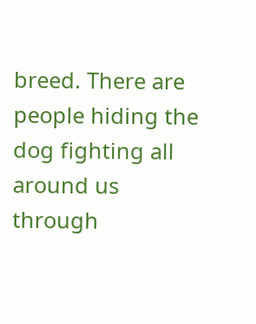breed. There are people hiding the dog fighting all around us through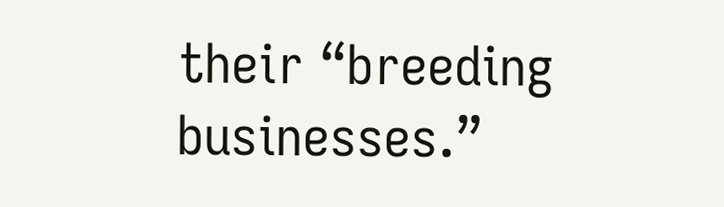their “breeding businesses.”